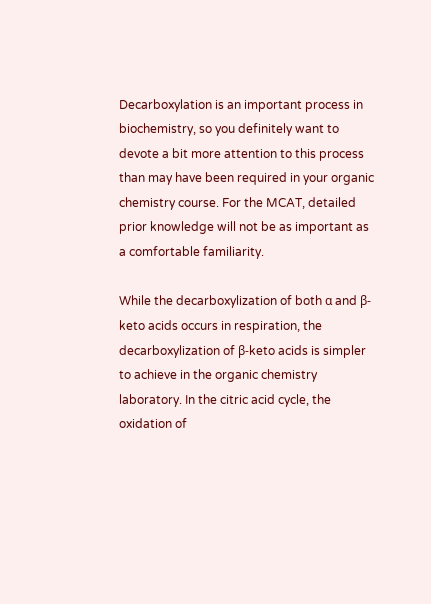Decarboxylation is an important process in biochemistry, so you definitely want to devote a bit more attention to this process than may have been required in your organic chemistry course. For the MCAT, detailed prior knowledge will not be as important as a comfortable familiarity.

While the decarboxylization of both α and β-keto acids occurs in respiration, the decarboxylization of β-keto acids is simpler to achieve in the organic chemistry laboratory. In the citric acid cycle, the oxidation of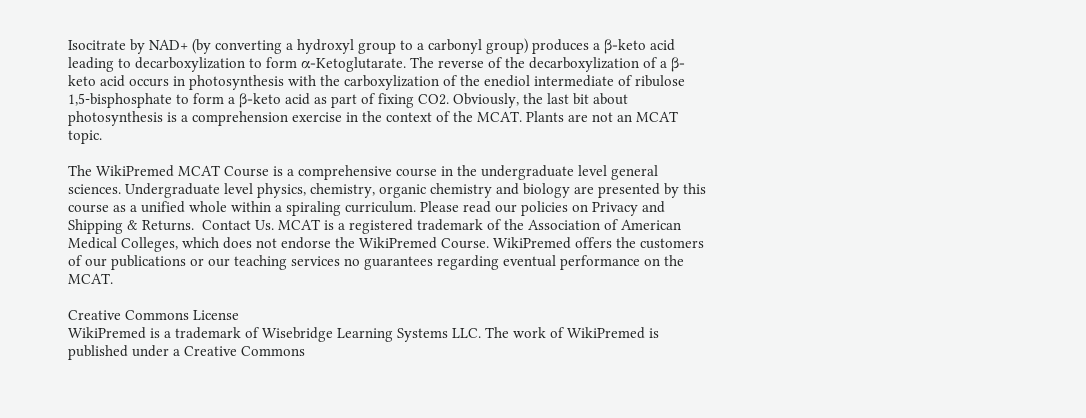Isocitrate by NAD+ (by converting a hydroxyl group to a carbonyl group) produces a β-keto acid leading to decarboxylization to form α-Ketoglutarate. The reverse of the decarboxylization of a β-keto acid occurs in photosynthesis with the carboxylization of the enediol intermediate of ribulose 1,5-bisphosphate to form a β-keto acid as part of fixing CO2. Obviously, the last bit about photosynthesis is a comprehension exercise in the context of the MCAT. Plants are not an MCAT topic.

The WikiPremed MCAT Course is a comprehensive course in the undergraduate level general sciences. Undergraduate level physics, chemistry, organic chemistry and biology are presented by this course as a unified whole within a spiraling curriculum. Please read our policies on Privacy and Shipping & Returns.  Contact Us. MCAT is a registered trademark of the Association of American Medical Colleges, which does not endorse the WikiPremed Course. WikiPremed offers the customers of our publications or our teaching services no guarantees regarding eventual performance on the MCAT.

Creative Commons License
WikiPremed is a trademark of Wisebridge Learning Systems LLC. The work of WikiPremed is published under a Creative Commons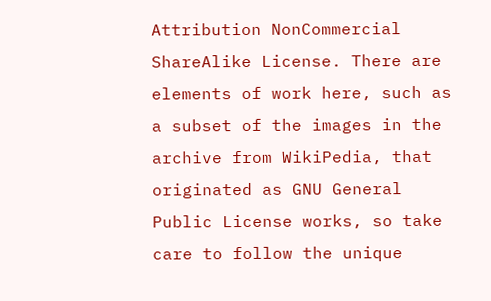Attribution NonCommercial ShareAlike License. There are elements of work here, such as a subset of the images in the archive from WikiPedia, that originated as GNU General Public License works, so take care to follow the unique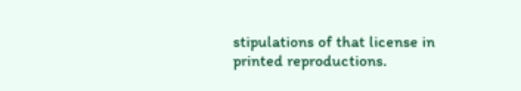stipulations of that license in printed reproductions.